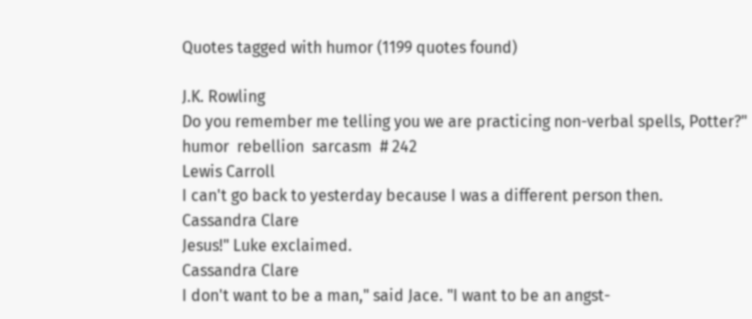Quotes tagged with humor (1199 quotes found)

J.K. Rowling
Do you remember me telling you we are practicing non-verbal spells, Potter?"
humor  rebellion  sarcasm  # 242
Lewis Carroll
I can't go back to yesterday because I was a different person then.
Cassandra Clare
Jesus!" Luke exclaimed.
Cassandra Clare
I don't want to be a man," said Jace. "I want to be an angst-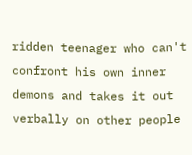ridden teenager who can't confront his own inner demons and takes it out verbally on other people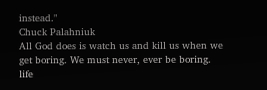instead."
Chuck Palahniuk
All God does is watch us and kill us when we get boring. We must never, ever be boring.
life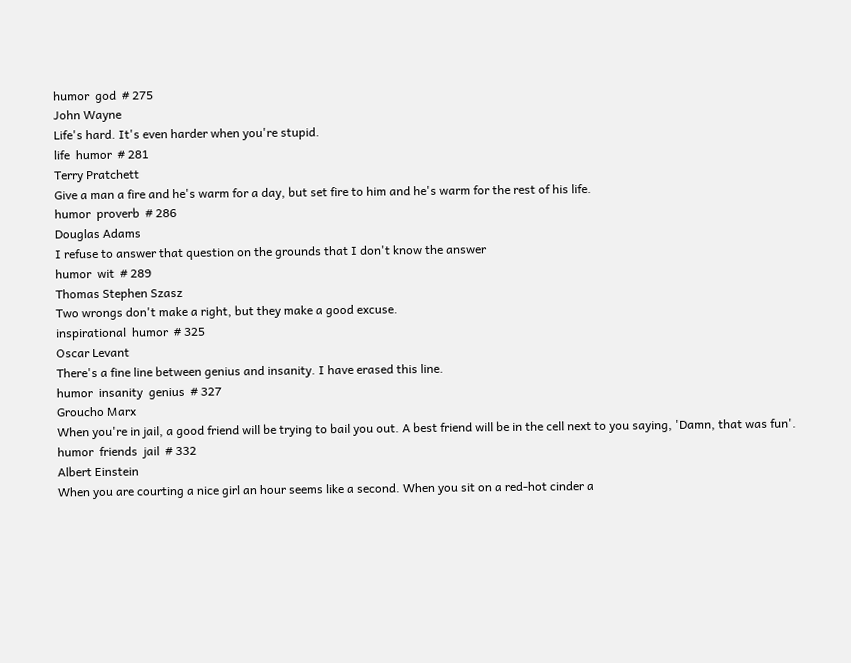humor  god  # 275
John Wayne
Life's hard. It's even harder when you're stupid.
life  humor  # 281
Terry Pratchett
Give a man a fire and he's warm for a day, but set fire to him and he's warm for the rest of his life.
humor  proverb  # 286
Douglas Adams
I refuse to answer that question on the grounds that I don't know the answer
humor  wit  # 289
Thomas Stephen Szasz
Two wrongs don't make a right, but they make a good excuse.
inspirational  humor  # 325
Oscar Levant
There's a fine line between genius and insanity. I have erased this line.
humor  insanity  genius  # 327
Groucho Marx
When you're in jail, a good friend will be trying to bail you out. A best friend will be in the cell next to you saying, 'Damn, that was fun'.
humor  friends  jail  # 332
Albert Einstein
When you are courting a nice girl an hour seems like a second. When you sit on a red-hot cinder a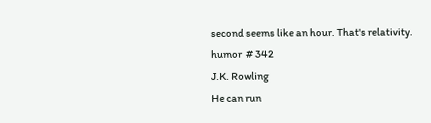second seems like an hour. That's relativity.
humor  # 342
J.K. Rowling
He can run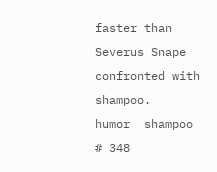faster than Severus Snape confronted with shampoo.
humor  shampoo  # 348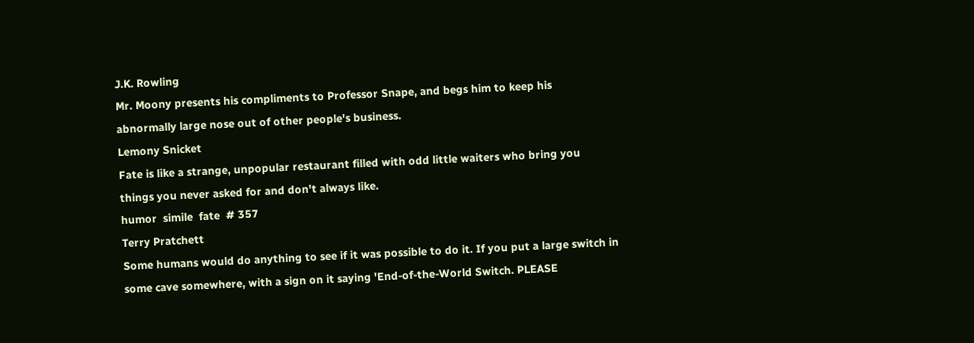J.K. Rowling
Mr. Moony presents his compliments to Professor Snape, and begs him to keep his abnormally large nose out of other people's business.
Lemony Snicket
Fate is like a strange, unpopular restaurant filled with odd little waiters who bring you things you never asked for and don't always like.
humor  simile  fate  # 357
Terry Pratchett
Some humans would do anything to see if it was possible to do it. If you put a large switch in some cave somewhere, with a sign on it saying 'End-of-the-World Switch. PLEASE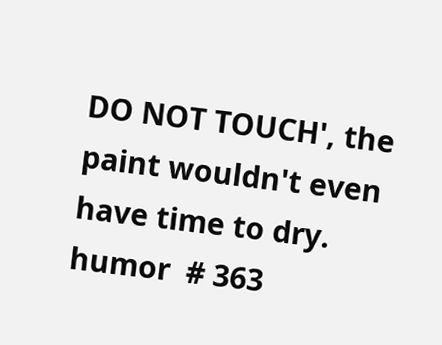DO NOT TOUCH', the paint wouldn't even have time to dry.
humor  # 363